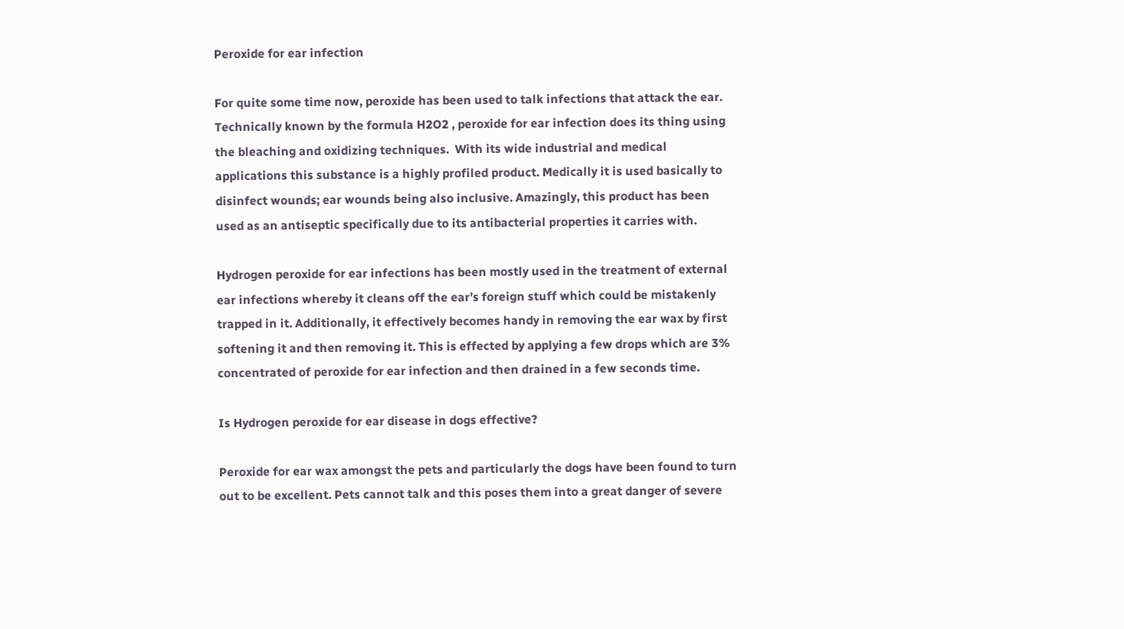Peroxide for ear infection

For quite some time now, peroxide has been used to talk infections that attack the ear. Technically known by the formula H2O2 , peroxide for ear infection does its thing using the bleaching and oxidizing techniques.  With its wide industrial and medical applications this substance is a highly profiled product. Medically it is used basically to disinfect wounds; ear wounds being also inclusive. Amazingly, this product has been used as an antiseptic specifically due to its antibacterial properties it carries with.

Hydrogen peroxide for ear infections has been mostly used in the treatment of external ear infections whereby it cleans off the ear’s foreign stuff which could be mistakenly trapped in it. Additionally, it effectively becomes handy in removing the ear wax by first softening it and then removing it. This is effected by applying a few drops which are 3% concentrated of peroxide for ear infection and then drained in a few seconds time.

Is Hydrogen peroxide for ear disease in dogs effective?

Peroxide for ear wax amongst the pets and particularly the dogs have been found to turn out to be excellent. Pets cannot talk and this poses them into a great danger of severe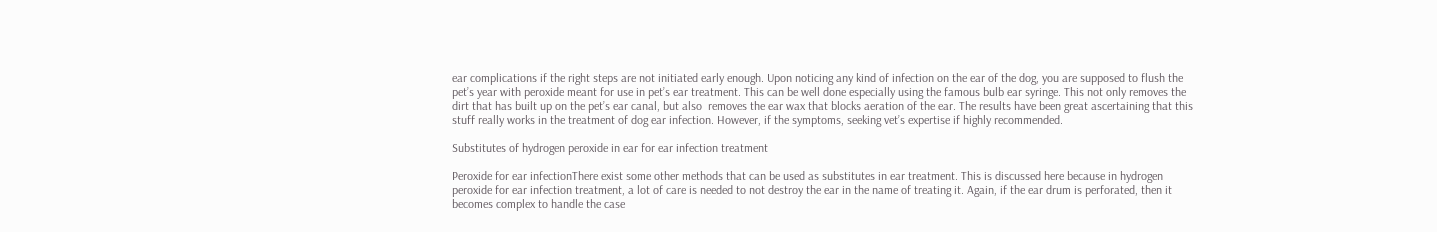ear complications if the right steps are not initiated early enough. Upon noticing any kind of infection on the ear of the dog, you are supposed to flush the pet’s year with peroxide meant for use in pet’s ear treatment. This can be well done especially using the famous bulb ear syringe. This not only removes the dirt that has built up on the pet’s ear canal, but also  removes the ear wax that blocks aeration of the ear. The results have been great ascertaining that this stuff really works in the treatment of dog ear infection. However, if the symptoms, seeking vet’s expertise if highly recommended.

Substitutes of hydrogen peroxide in ear for ear infection treatment

Peroxide for ear infectionThere exist some other methods that can be used as substitutes in ear treatment. This is discussed here because in hydrogen peroxide for ear infection treatment, a lot of care is needed to not destroy the ear in the name of treating it. Again, if the ear drum is perforated, then it becomes complex to handle the case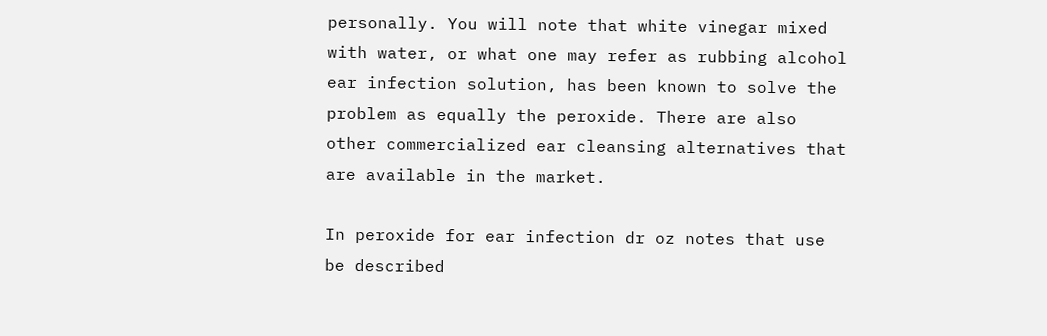personally. You will note that white vinegar mixed with water, or what one may refer as rubbing alcohol ear infection solution, has been known to solve the problem as equally the peroxide. There are also other commercialized ear cleansing alternatives that are available in the market.

In peroxide for ear infection dr oz notes that use be described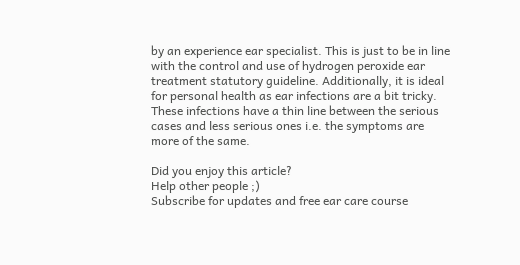by an experience ear specialist. This is just to be in line with the control and use of hydrogen peroxide ear treatment statutory guideline. Additionally, it is ideal for personal health as ear infections are a bit tricky. These infections have a thin line between the serious cases and less serious ones i.e. the symptoms are more of the same.

Did you enjoy this article?
Help other people ;)
Subscribe for updates and free ear care course